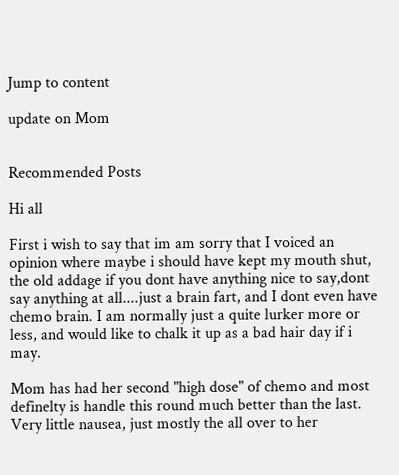Jump to content

update on Mom


Recommended Posts

Hi all

First i wish to say that im am sorry that I voiced an opinion where maybe i should have kept my mouth shut, the old addage if you dont have anything nice to say,dont say anything at all....just a brain fart, and I dont even have chemo brain. I am normally just a quite lurker more or less, and would like to chalk it up as a bad hair day if i may.

Mom has had her second "high dose" of chemo and most definelty is handle this round much better than the last. Very little nausea, just mostly the all over to her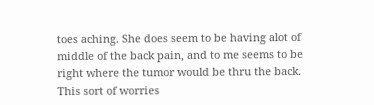toes aching. She does seem to be having alot of middle of the back pain, and to me seems to be right where the tumor would be thru the back. This sort of worries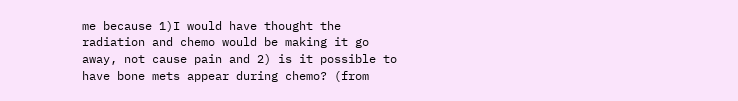me because 1)I would have thought the radiation and chemo would be making it go away, not cause pain and 2) is it possible to have bone mets appear during chemo? (from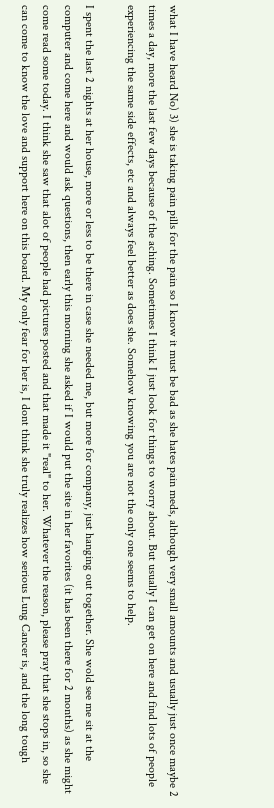what I have heard No) 3) she is taking pain pills for the pain so I know it must be bad as she hates pain meds, although very small amounts and usually just once maybe 2 times a day, more the last few days because of the aching. Sometimes I think I just look for things to worry about. But usually I can get on here and find lots of people experiencing the same side effects, etc and always feel better as does she. Somehow knowing you are not the only one seems to help.

I spent the last 2 nights at her house, more or less to be there in case she needed me, but more for company, just hanging out together. She wold see me sit at the computer and come here and would ask questions, then early this morning she asked if I would put the site in her favorites (it has been there for 2 months) as she might come read some today. I think she saw that alot of people had pictures posted and that made it "real" to her. Whatever the reason, please pray that she stops in, so she can come to know the love and support here on this board. My only fear for her is, I dont think she truly realizes how serious Lung Cancer is, and the long tough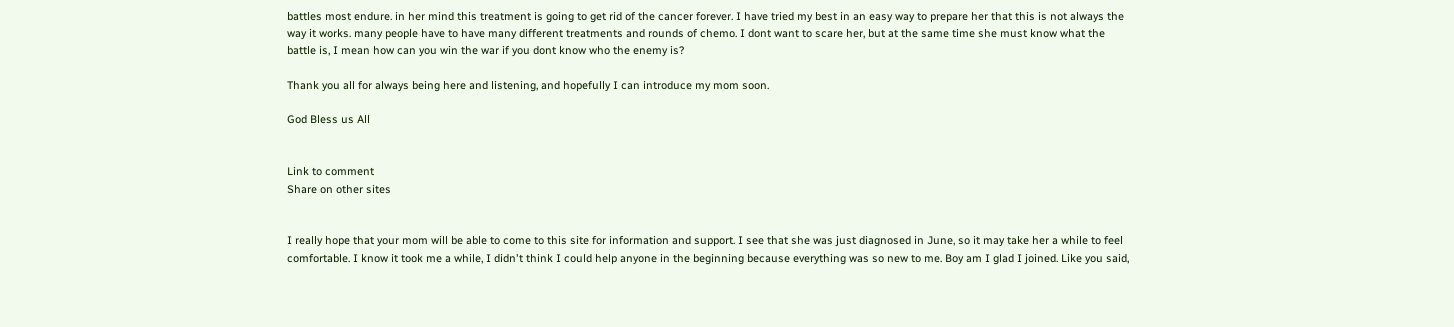battles most endure. in her mind this treatment is going to get rid of the cancer forever. I have tried my best in an easy way to prepare her that this is not always the way it works. many people have to have many different treatments and rounds of chemo. I dont want to scare her, but at the same time she must know what the battle is, I mean how can you win the war if you dont know who the enemy is?

Thank you all for always being here and listening, and hopefully I can introduce my mom soon.

God Bless us All


Link to comment
Share on other sites


I really hope that your mom will be able to come to this site for information and support. I see that she was just diagnosed in June, so it may take her a while to feel comfortable. I know it took me a while, I didn't think I could help anyone in the beginning because everything was so new to me. Boy am I glad I joined. Like you said,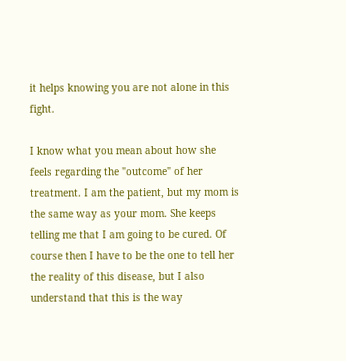it helps knowing you are not alone in this fight.

I know what you mean about how she feels regarding the "outcome" of her treatment. I am the patient, but my mom is the same way as your mom. She keeps telling me that I am going to be cured. Of course then I have to be the one to tell her the reality of this disease, but I also understand that this is the way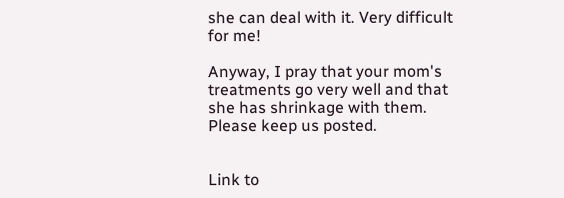she can deal with it. Very difficult for me!

Anyway, I pray that your mom's treatments go very well and that she has shrinkage with them. Please keep us posted.


Link to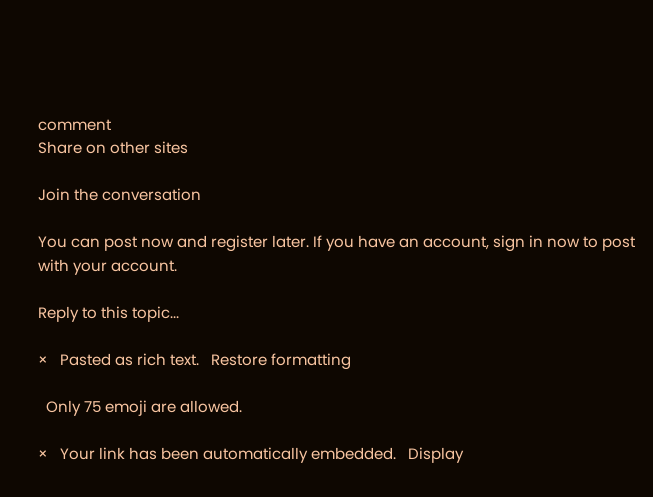comment
Share on other sites

Join the conversation

You can post now and register later. If you have an account, sign in now to post with your account.

Reply to this topic...

×   Pasted as rich text.   Restore formatting

  Only 75 emoji are allowed.

×   Your link has been automatically embedded.   Display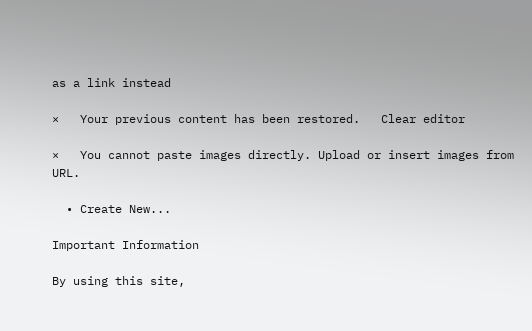as a link instead

×   Your previous content has been restored.   Clear editor

×   You cannot paste images directly. Upload or insert images from URL.

  • Create New...

Important Information

By using this site,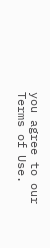you agree to our Terms of Use.